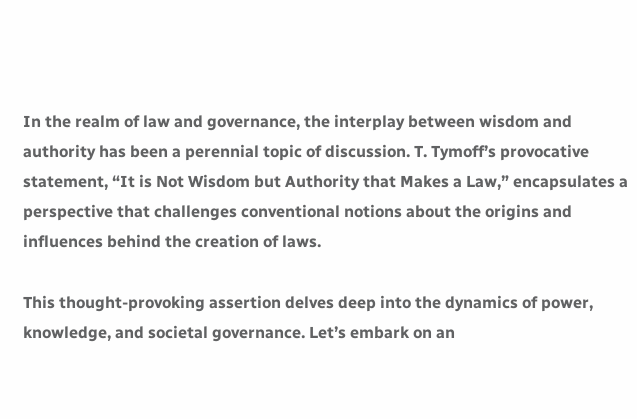In the realm of law and governance, the interplay between wisdom and authority has been a perennial topic of discussion. T. Tymoff’s provocative statement, “It is Not Wisdom but Authority that Makes a Law,” encapsulates a perspective that challenges conventional notions about the origins and influences behind the creation of laws.

This thought-provoking assertion delves deep into the dynamics of power, knowledge, and societal governance. Let’s embark on an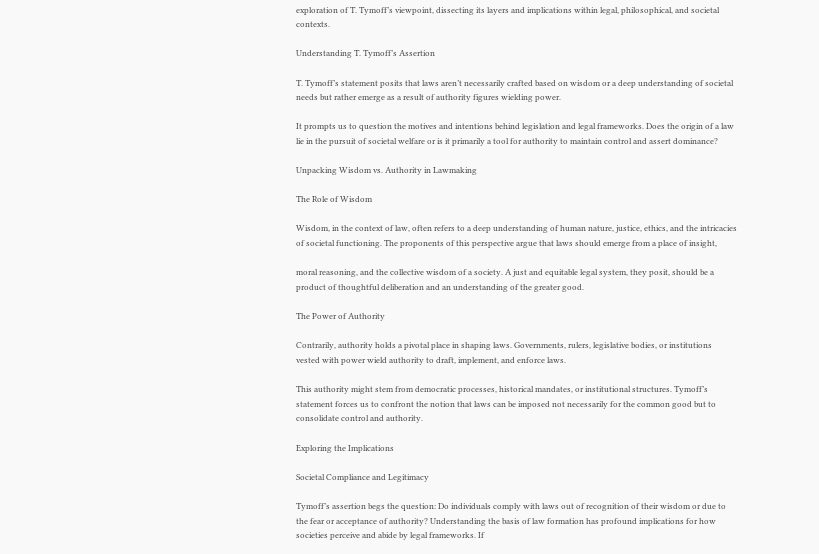exploration of T. Tymoff’s viewpoint, dissecting its layers and implications within legal, philosophical, and societal contexts.

Understanding T. Tymoff’s Assertion

T. Tymoff’s statement posits that laws aren’t necessarily crafted based on wisdom or a deep understanding of societal needs but rather emerge as a result of authority figures wielding power.

It prompts us to question the motives and intentions behind legislation and legal frameworks. Does the origin of a law lie in the pursuit of societal welfare or is it primarily a tool for authority to maintain control and assert dominance?

Unpacking Wisdom vs. Authority in Lawmaking

The Role of Wisdom

Wisdom, in the context of law, often refers to a deep understanding of human nature, justice, ethics, and the intricacies of societal functioning. The proponents of this perspective argue that laws should emerge from a place of insight,

moral reasoning, and the collective wisdom of a society. A just and equitable legal system, they posit, should be a product of thoughtful deliberation and an understanding of the greater good.

The Power of Authority

Contrarily, authority holds a pivotal place in shaping laws. Governments, rulers, legislative bodies, or institutions vested with power wield authority to draft, implement, and enforce laws.

This authority might stem from democratic processes, historical mandates, or institutional structures. Tymoff’s statement forces us to confront the notion that laws can be imposed not necessarily for the common good but to consolidate control and authority.

Exploring the Implications

Societal Compliance and Legitimacy

Tymoff’s assertion begs the question: Do individuals comply with laws out of recognition of their wisdom or due to the fear or acceptance of authority? Understanding the basis of law formation has profound implications for how societies perceive and abide by legal frameworks. If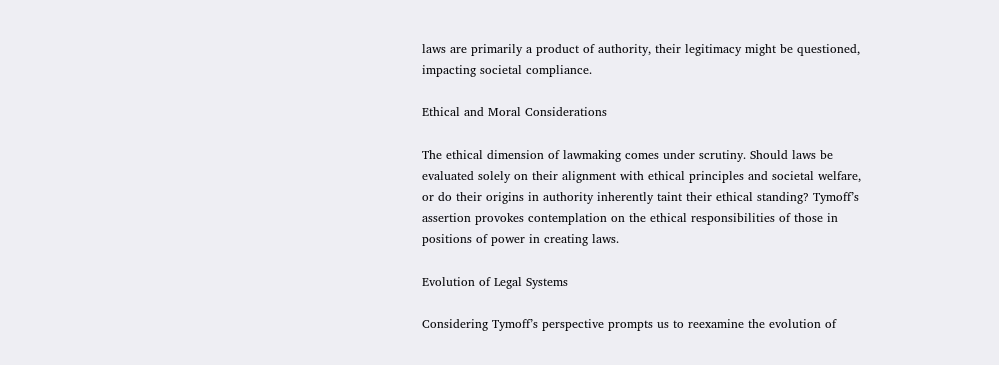laws are primarily a product of authority, their legitimacy might be questioned, impacting societal compliance.

Ethical and Moral Considerations

The ethical dimension of lawmaking comes under scrutiny. Should laws be evaluated solely on their alignment with ethical principles and societal welfare, or do their origins in authority inherently taint their ethical standing? Tymoff’s assertion provokes contemplation on the ethical responsibilities of those in positions of power in creating laws.

Evolution of Legal Systems

Considering Tymoff’s perspective prompts us to reexamine the evolution of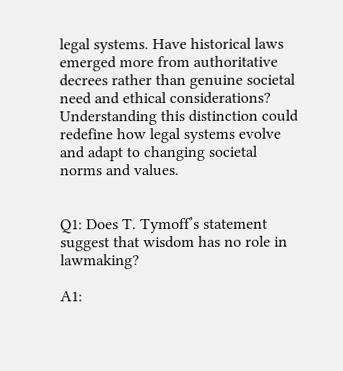legal systems. Have historical laws emerged more from authoritative decrees rather than genuine societal need and ethical considerations? Understanding this distinction could redefine how legal systems evolve and adapt to changing societal norms and values.


Q1: Does T. Tymoff’s statement suggest that wisdom has no role in lawmaking?

A1: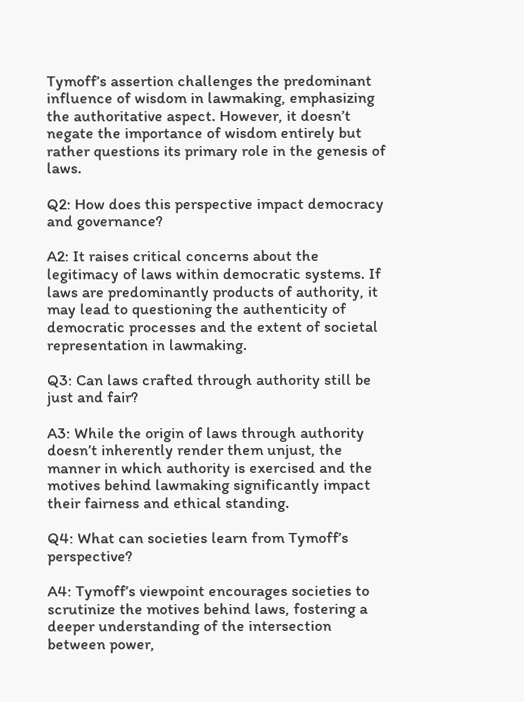Tymoff’s assertion challenges the predominant influence of wisdom in lawmaking, emphasizing the authoritative aspect. However, it doesn’t negate the importance of wisdom entirely but rather questions its primary role in the genesis of laws.

Q2: How does this perspective impact democracy and governance?

A2: It raises critical concerns about the legitimacy of laws within democratic systems. If laws are predominantly products of authority, it may lead to questioning the authenticity of democratic processes and the extent of societal representation in lawmaking.

Q3: Can laws crafted through authority still be just and fair?

A3: While the origin of laws through authority doesn’t inherently render them unjust, the manner in which authority is exercised and the motives behind lawmaking significantly impact their fairness and ethical standing.

Q4: What can societies learn from Tymoff’s perspective?

A4: Tymoff’s viewpoint encourages societies to scrutinize the motives behind laws, fostering a deeper understanding of the intersection between power,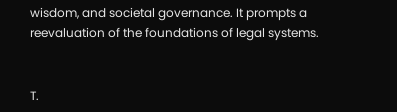wisdom, and societal governance. It prompts a reevaluation of the foundations of legal systems.


T.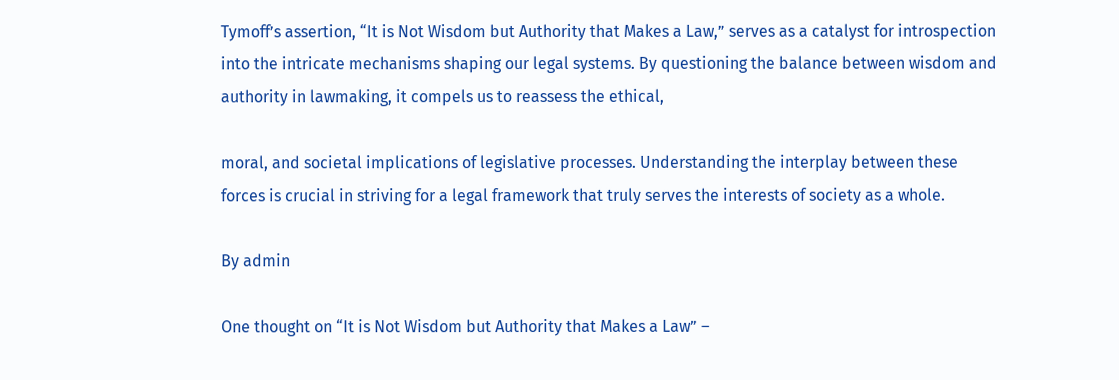Tymoff’s assertion, “It is Not Wisdom but Authority that Makes a Law,” serves as a catalyst for introspection into the intricate mechanisms shaping our legal systems. By questioning the balance between wisdom and authority in lawmaking, it compels us to reassess the ethical,

moral, and societal implications of legislative processes. Understanding the interplay between these forces is crucial in striving for a legal framework that truly serves the interests of society as a whole.

By admin

One thought on “It is Not Wisdom but Authority that Makes a Law” –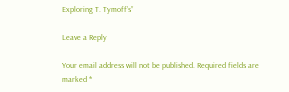Exploring T. Tymoff’s”

Leave a Reply

Your email address will not be published. Required fields are marked *